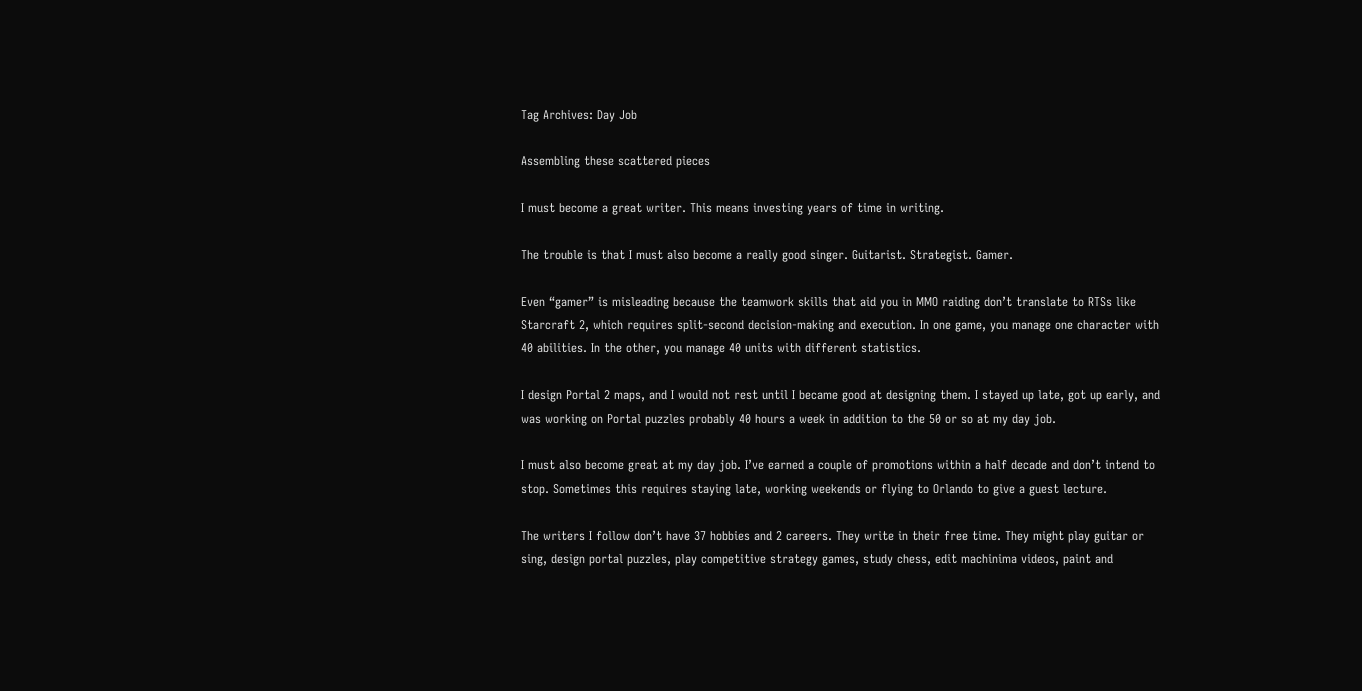Tag Archives: Day Job

Assembling these scattered pieces

I must become a great writer. This means investing years of time in writing.

The trouble is that I must also become a really good singer. Guitarist. Strategist. Gamer.

Even “gamer” is misleading because the teamwork skills that aid you in MMO raiding don’t translate to RTSs like Starcraft 2, which requires split-second decision-making and execution. In one game, you manage one character with 40 abilities. In the other, you manage 40 units with different statistics.

I design Portal 2 maps, and I would not rest until I became good at designing them. I stayed up late, got up early, and was working on Portal puzzles probably 40 hours a week in addition to the 50 or so at my day job.

I must also become great at my day job. I’ve earned a couple of promotions within a half decade and don’t intend to stop. Sometimes this requires staying late, working weekends or flying to Orlando to give a guest lecture.

The writers I follow don’t have 37 hobbies and 2 careers. They write in their free time. They might play guitar or sing, design portal puzzles, play competitive strategy games, study chess, edit machinima videos, paint and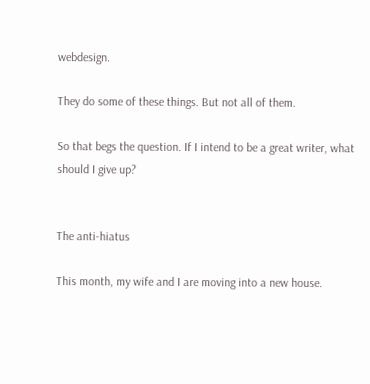webdesign.

They do some of these things. But not all of them.

So that begs the question. If I intend to be a great writer, what should I give up?


The anti-hiatus

This month, my wife and I are moving into a new house.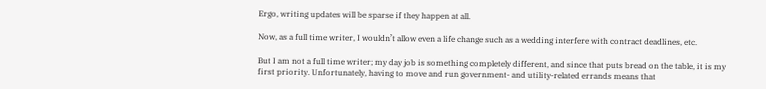Ergo, writing updates will be sparse if they happen at all.

Now, as a full time writer, I wouldn’t allow even a life change such as a wedding interfere with contract deadlines, etc.

But I am not a full time writer; my day job is something completely different, and since that puts bread on the table, it is my first priority. Unfortunately, having to move and run government- and utility-related errands means that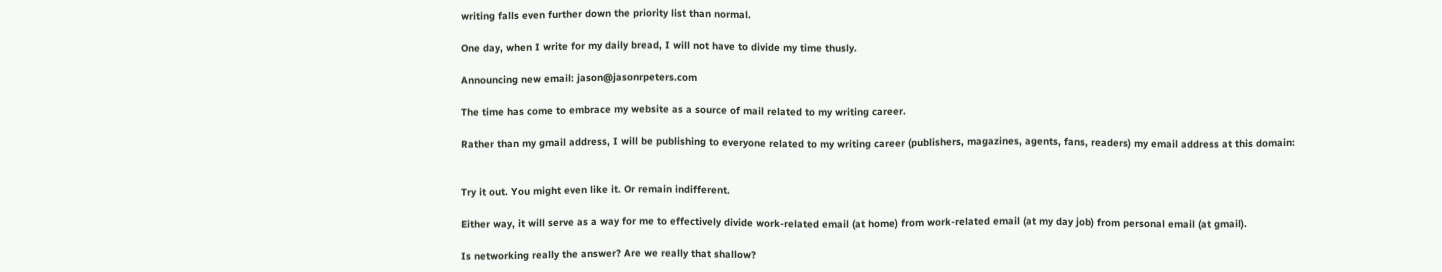writing falls even further down the priority list than normal.

One day, when I write for my daily bread, I will not have to divide my time thusly.

Announcing new email: jason@jasonrpeters.com

The time has come to embrace my website as a source of mail related to my writing career.

Rather than my gmail address, I will be publishing to everyone related to my writing career (publishers, magazines, agents, fans, readers) my email address at this domain:


Try it out. You might even like it. Or remain indifferent.

Either way, it will serve as a way for me to effectively divide work-related email (at home) from work-related email (at my day job) from personal email (at gmail).

Is networking really the answer? Are we really that shallow?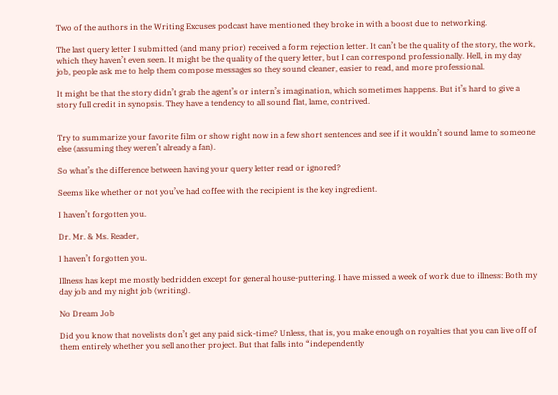Two of the authors in the Writing Excuses podcast have mentioned they broke in with a boost due to networking.

The last query letter I submitted (and many prior) received a form rejection letter. It can’t be the quality of the story, the work, which they haven’t even seen. It might be the quality of the query letter, but I can correspond professionally. Hell, in my day job, people ask me to help them compose messages so they sound cleaner, easier to read, and more professional.

It might be that the story didn’t grab the agent’s or intern’s imagination, which sometimes happens. But it’s hard to give a story full credit in synopsis. They have a tendency to all sound flat, lame, contrived.


Try to summarize your favorite film or show right now in a few short sentences and see if it wouldn’t sound lame to someone else (assuming they weren’t already a fan).

So what’s the difference between having your query letter read or ignored?

Seems like whether or not you’ve had coffee with the recipient is the key ingredient.

I haven’t forgotten you.

Dr. Mr. & Ms. Reader,

I haven’t forgotten you.

Illness has kept me mostly bedridden except for general house-puttering. I have missed a week of work due to illness: Both my day job and my night job (writing).

No Dream Job

Did you know that novelists don’t get any paid sick-time? Unless, that is, you make enough on royalties that you can live off of them entirely whether you sell another project. But that falls into “independently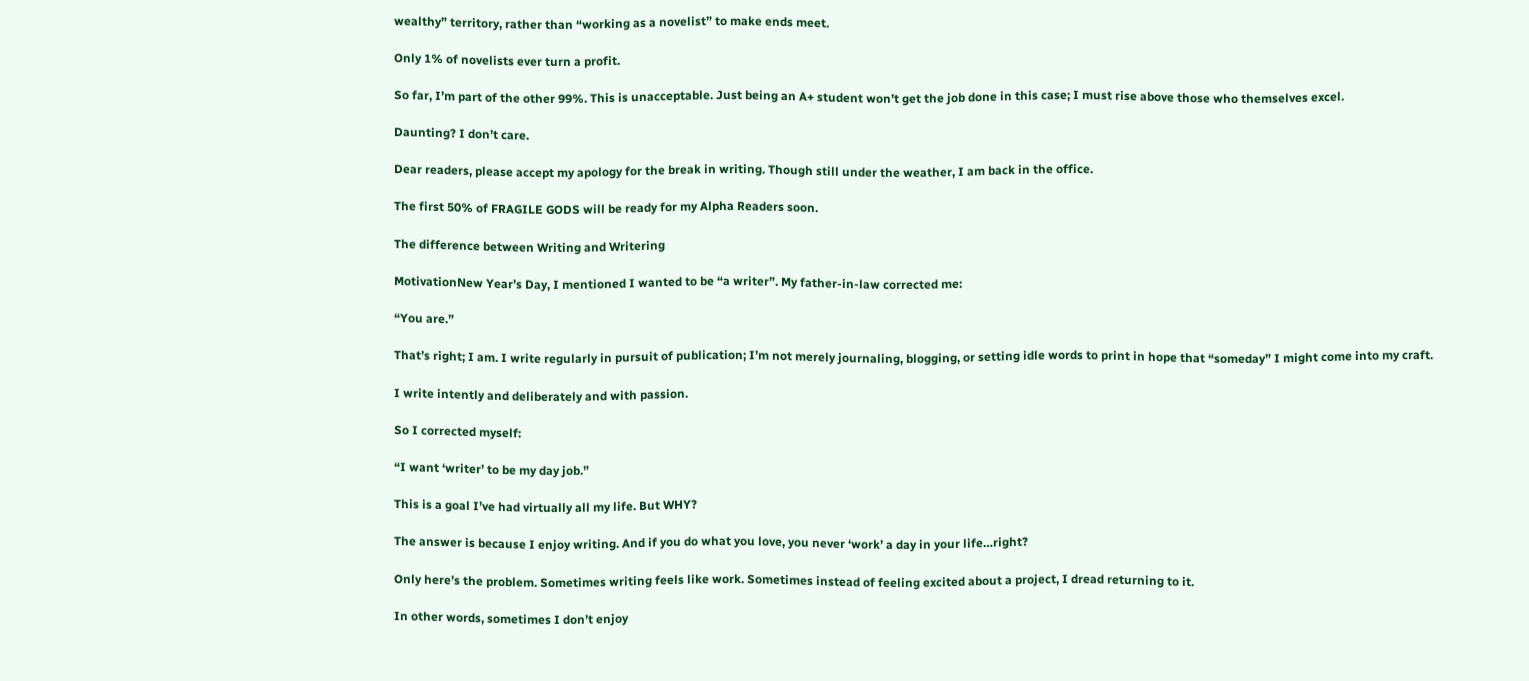wealthy” territory, rather than “working as a novelist” to make ends meet.

Only 1% of novelists ever turn a profit.

So far, I’m part of the other 99%. This is unacceptable. Just being an A+ student won’t get the job done in this case; I must rise above those who themselves excel.

Daunting? I don’t care.

Dear readers, please accept my apology for the break in writing. Though still under the weather, I am back in the office.

The first 50% of FRAGILE GODS will be ready for my Alpha Readers soon.

The difference between Writing and Writering

MotivationNew Year’s Day, I mentioned I wanted to be “a writer”. My father-in-law corrected me:

“You are.”

That’s right; I am. I write regularly in pursuit of publication; I’m not merely journaling, blogging, or setting idle words to print in hope that “someday” I might come into my craft.

I write intently and deliberately and with passion.

So I corrected myself:

“I want ‘writer’ to be my day job.”

This is a goal I’ve had virtually all my life. But WHY?

The answer is because I enjoy writing. And if you do what you love, you never ‘work’ a day in your life…right?

Only here’s the problem. Sometimes writing feels like work. Sometimes instead of feeling excited about a project, I dread returning to it.

In other words, sometimes I don’t enjoy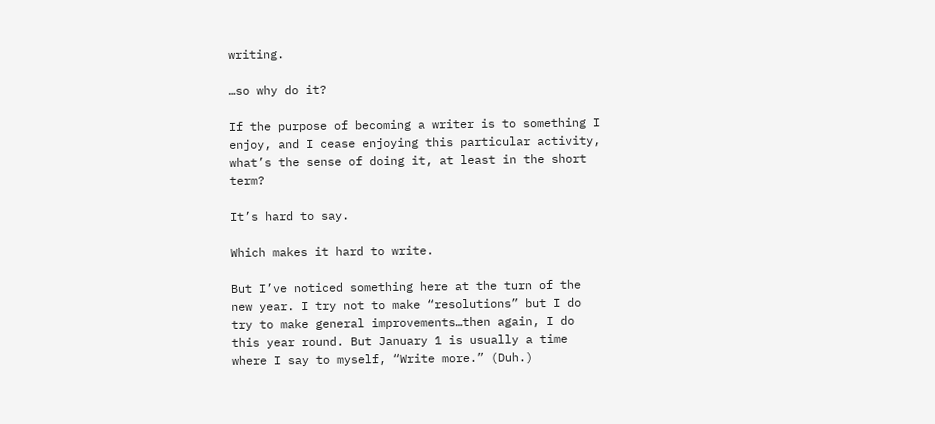writing.

…so why do it?

If the purpose of becoming a writer is to something I enjoy, and I cease enjoying this particular activity, what’s the sense of doing it, at least in the short term?

It’s hard to say.

Which makes it hard to write.

But I’ve noticed something here at the turn of the new year. I try not to make “resolutions” but I do try to make general improvements…then again, I do this year round. But January 1 is usually a time where I say to myself, “Write more.” (Duh.)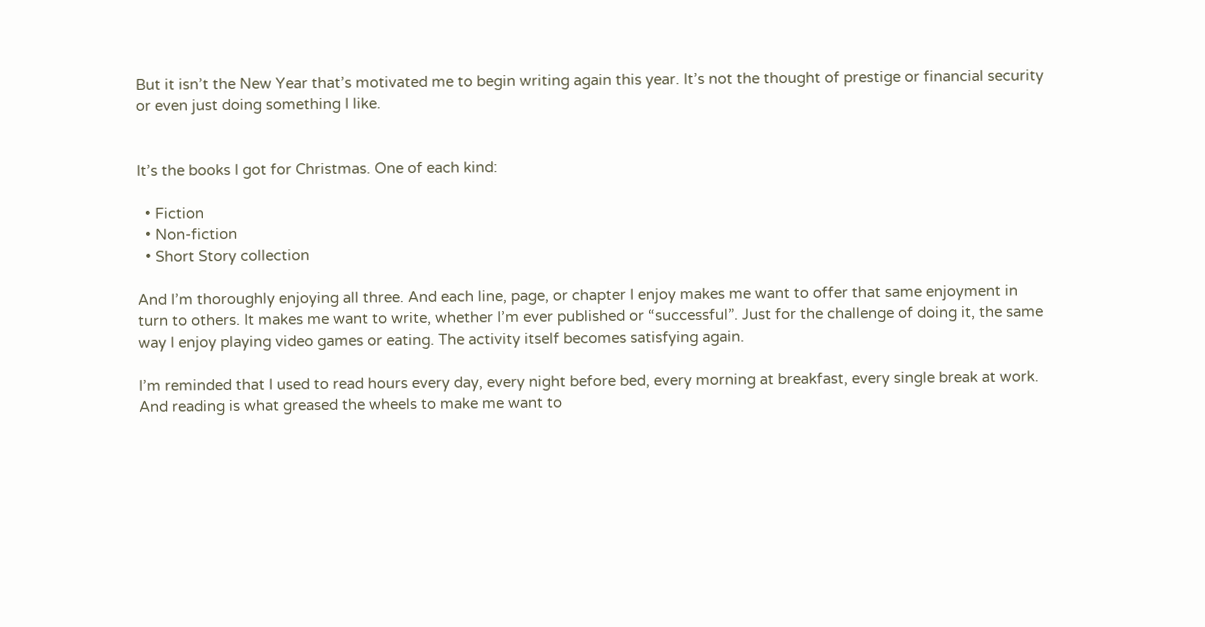But it isn’t the New Year that’s motivated me to begin writing again this year. It’s not the thought of prestige or financial security or even just doing something I like.


It’s the books I got for Christmas. One of each kind:

  • Fiction
  • Non-fiction
  • Short Story collection

And I’m thoroughly enjoying all three. And each line, page, or chapter I enjoy makes me want to offer that same enjoyment in turn to others. It makes me want to write, whether I’m ever published or “successful”. Just for the challenge of doing it, the same way I enjoy playing video games or eating. The activity itself becomes satisfying again.

I’m reminded that I used to read hours every day, every night before bed, every morning at breakfast, every single break at work. And reading is what greased the wheels to make me want to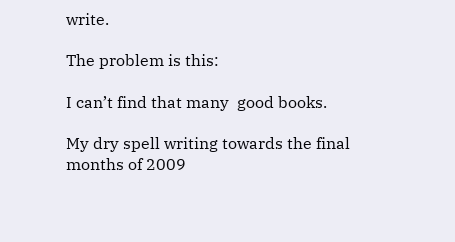write.

The problem is this:

I can’t find that many  good books.

My dry spell writing towards the final months of 2009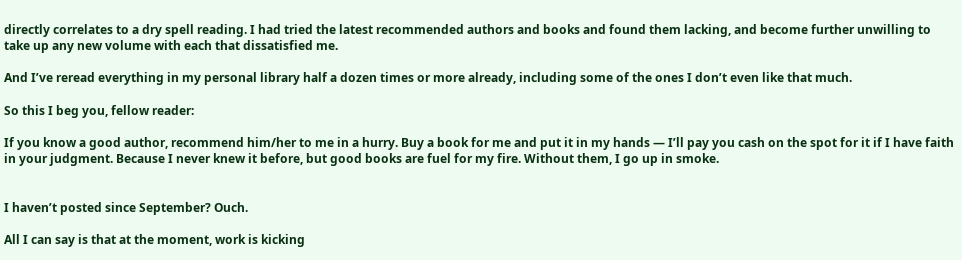directly correlates to a dry spell reading. I had tried the latest recommended authors and books and found them lacking, and become further unwilling to take up any new volume with each that dissatisfied me.

And I’ve reread everything in my personal library half a dozen times or more already, including some of the ones I don’t even like that much.

So this I beg you, fellow reader:

If you know a good author, recommend him/her to me in a hurry. Buy a book for me and put it in my hands — I’ll pay you cash on the spot for it if I have faith in your judgment. Because I never knew it before, but good books are fuel for my fire. Without them, I go up in smoke.


I haven’t posted since September? Ouch.

All I can say is that at the moment, work is kicking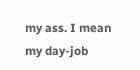my ass. I mean my day-job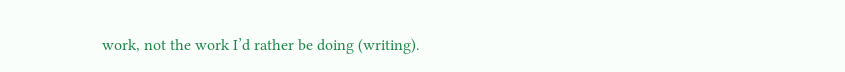work, not the work I’d rather be doing (writing).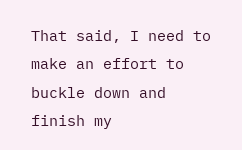That said, I need to make an effort to buckle down and finish my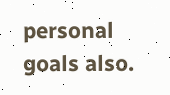personal goals also.